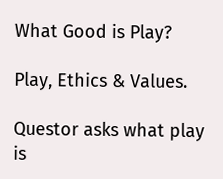What Good is Play?

Play, Ethics & Values.

Questor asks what play is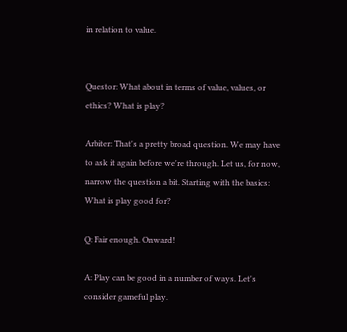in relation to value.


Questor: What about in terms of value, values, or ethics? What is play?

Arbiter: That's a pretty broad question. We may have to ask it again before we're through. Let us, for now, narrow the question a bit. Starting with the basics: What is play good for?

Q: Fair enough. Onward!

A: Play can be good in a number of ways. Let's consider gameful play.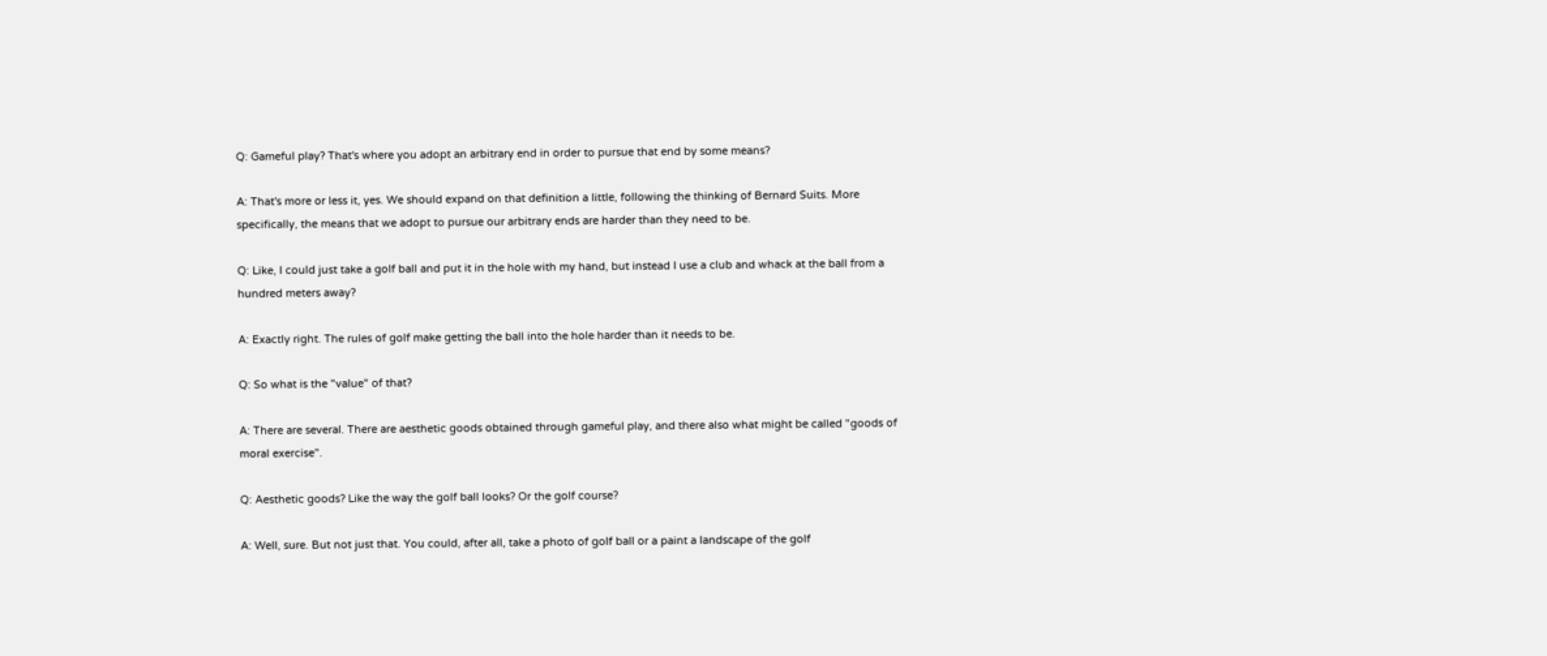Q: Gameful play? That's where you adopt an arbitrary end in order to pursue that end by some means?

A: That's more or less it, yes. We should expand on that definition a little, following the thinking of Bernard Suits. More specifically, the means that we adopt to pursue our arbitrary ends are harder than they need to be.

Q: Like, I could just take a golf ball and put it in the hole with my hand, but instead I use a club and whack at the ball from a hundred meters away?

A: Exactly right. The rules of golf make getting the ball into the hole harder than it needs to be.

Q: So what is the "value" of that?

A: There are several. There are aesthetic goods obtained through gameful play, and there also what might be called "goods of moral exercise".

Q: Aesthetic goods? Like the way the golf ball looks? Or the golf course?

A: Well, sure. But not just that. You could, after all, take a photo of golf ball or a paint a landscape of the golf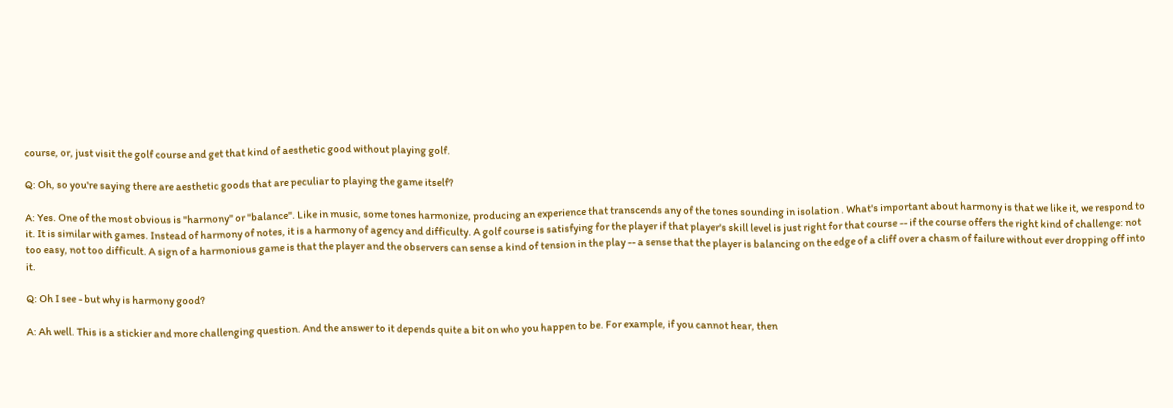course, or, just visit the golf course and get that kind of aesthetic good without playing golf.

Q: Oh, so you're saying there are aesthetic goods that are peculiar to playing the game itself?

A: Yes. One of the most obvious is "harmony" or "balance". Like in music, some tones harmonize, producing an experience that transcends any of the tones sounding in isolation . What's important about harmony is that we like it, we respond to it. It is similar with games. Instead of harmony of notes, it is a harmony of agency and difficulty. A golf course is satisfying for the player if that player's skill level is just right for that course -- if the course offers the right kind of challenge: not too easy, not too difficult. A sign of a harmonious game is that the player and the observers can sense a kind of tension in the play -- a sense that the player is balancing on the edge of a cliff over a chasm of failure without ever dropping off into it.

Q: Oh I see - but why is harmony good?

A: Ah well. This is a stickier and more challenging question. And the answer to it depends quite a bit on who you happen to be. For example, if you cannot hear, then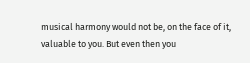musical harmony would not be, on the face of it, valuable to you. But even then you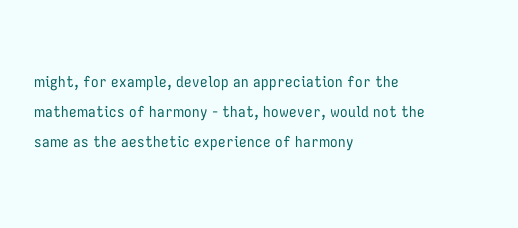might, for example, develop an appreciation for the mathematics of harmony - that, however, would not the same as the aesthetic experience of harmony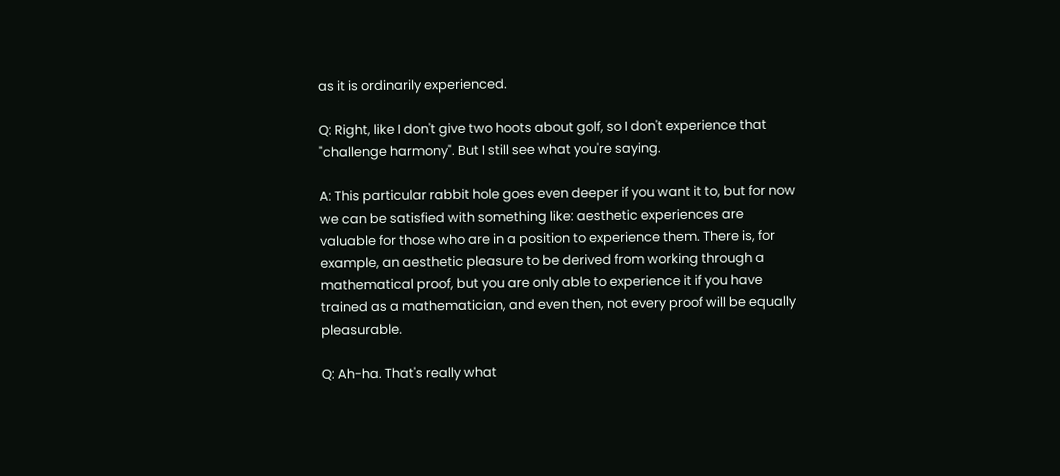as it is ordinarily experienced.

Q: Right, like I don't give two hoots about golf, so I don't experience that "challenge harmony". But I still see what you're saying.

A: This particular rabbit hole goes even deeper if you want it to, but for now we can be satisfied with something like: aesthetic experiences are valuable for those who are in a position to experience them. There is, for example, an aesthetic pleasure to be derived from working through a mathematical proof, but you are only able to experience it if you have trained as a mathematician, and even then, not every proof will be equally pleasurable.

Q: Ah-ha. That's really what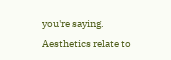you're saying. Aesthetics relate to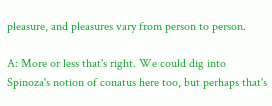pleasure, and pleasures vary from person to person.

A: More or less that's right. We could dig into Spinoza's notion of conatus here too, but perhaps that's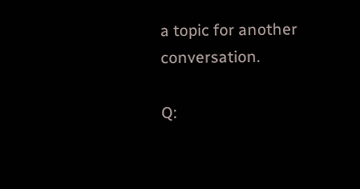a topic for another conversation.

Q: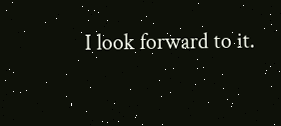I look forward to it.